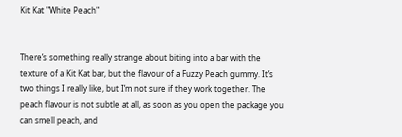Kit Kat "White Peach"


There’s something really strange about biting into a bar with the texture of a Kit Kat bar, but the flavour of a Fuzzy Peach gummy. It’s two things I really like, but I’m not sure if they work together. The peach flavour is not subtle at all, as soon as you open the package you can smell peach, and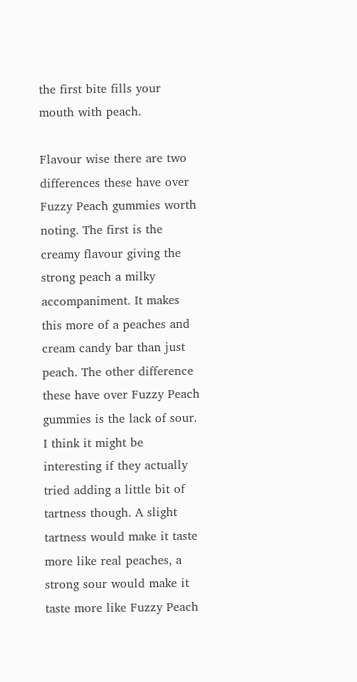the first bite fills your mouth with peach.

Flavour wise there are two differences these have over Fuzzy Peach gummies worth noting. The first is the creamy flavour giving the strong peach a milky accompaniment. It makes this more of a peaches and cream candy bar than just peach. The other difference these have over Fuzzy Peach gummies is the lack of sour. I think it might be interesting if they actually tried adding a little bit of tartness though. A slight tartness would make it taste more like real peaches, a strong sour would make it taste more like Fuzzy Peach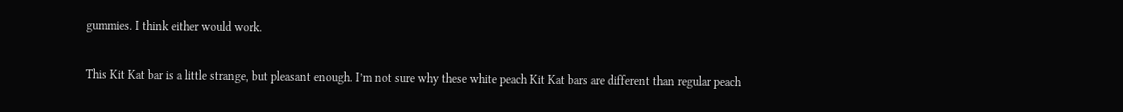gummies. I think either would work.

This Kit Kat bar is a little strange, but pleasant enough. I’m not sure why these white peach Kit Kat bars are different than regular peach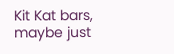Kit Kat bars, maybe just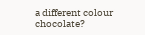a different colour chocolate?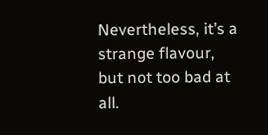Nevertheless, it’s a strange flavour, but not too bad at all.